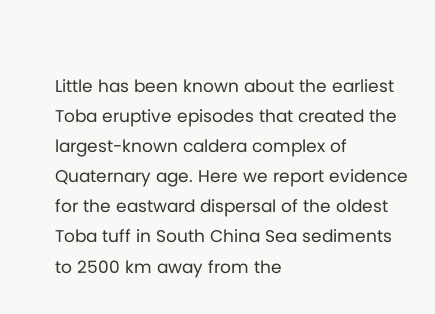Little has been known about the earliest Toba eruptive episodes that created the largest-known caldera complex of Quaternary age. Here we report evidence for the eastward dispersal of the oldest Toba tuff in South China Sea sediments to 2500 km away from the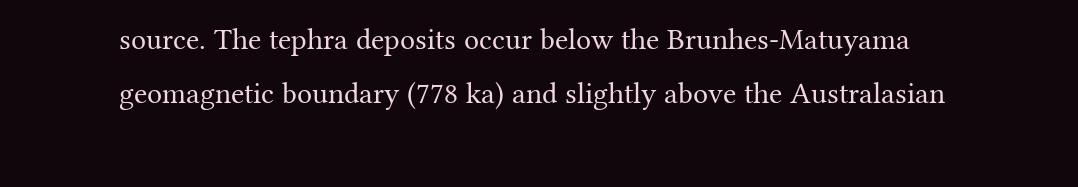source. The tephra deposits occur below the Brunhes-Matuyama geomagnetic boundary (778 ka) and slightly above the Australasian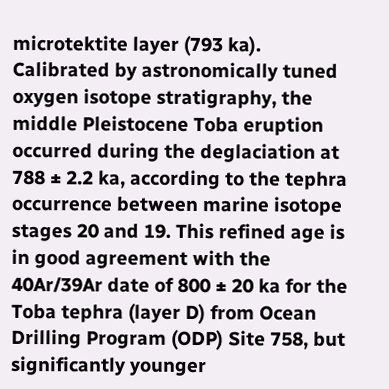microtektite layer (793 ka). Calibrated by astronomically tuned oxygen isotope stratigraphy, the middle Pleistocene Toba eruption occurred during the deglaciation at 788 ± 2.2 ka, according to the tephra occurrence between marine isotope stages 20 and 19. This refined age is in good agreement with the 40Ar/39Ar date of 800 ± 20 ka for the Toba tephra (layer D) from Ocean Drilling Program (ODP) Site 758, but significantly younger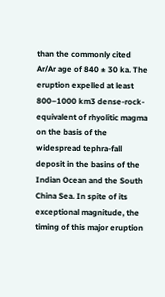than the commonly cited Ar/Ar age of 840 ± 30 ka. The eruption expelled at least 800–1000 km3 dense-rock-equivalent of rhyolitic magma on the basis of the widespread tephra-fall deposit in the basins of the Indian Ocean and the South China Sea. In spite of its exceptional magnitude, the timing of this major eruption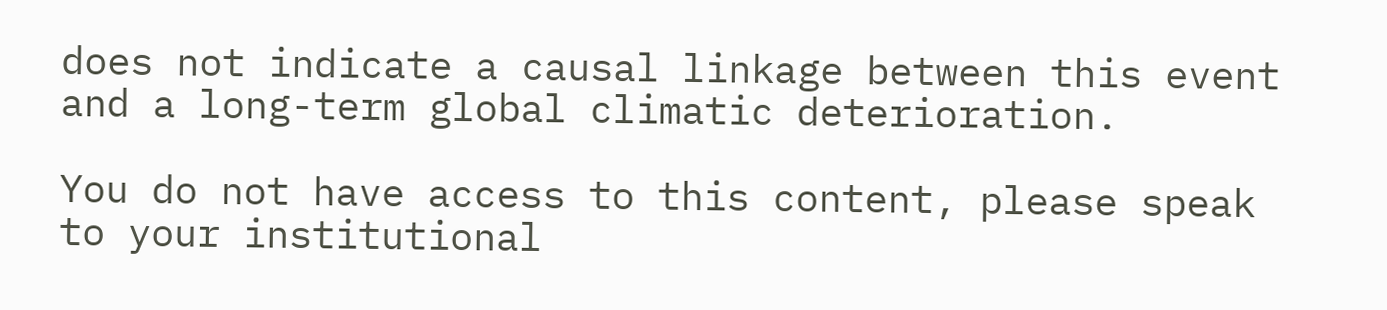does not indicate a causal linkage between this event and a long-term global climatic deterioration.

You do not have access to this content, please speak to your institutional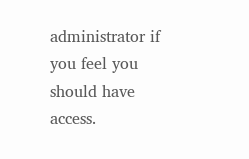administrator if you feel you should have access.